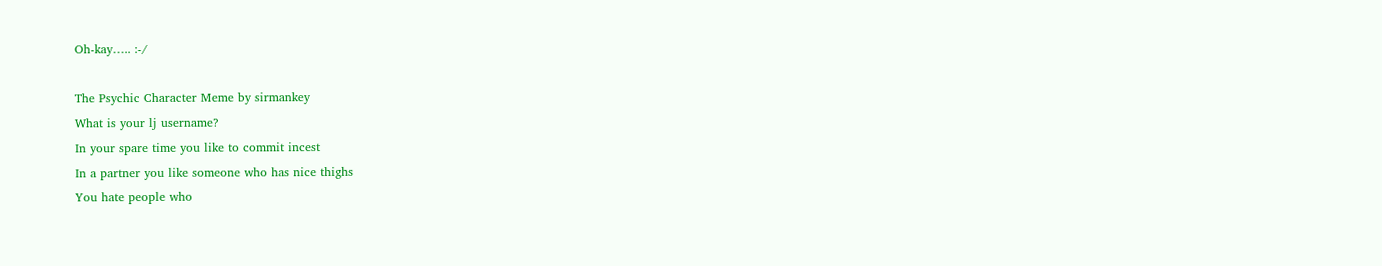Oh-kay….. :-/

The Psychic Character Meme by sirmankey
What is your lj username?
In your spare time you like to commit incest
In a partner you like someone who has nice thighs
You hate people who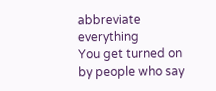abbreviate everything
You get turned on by people who say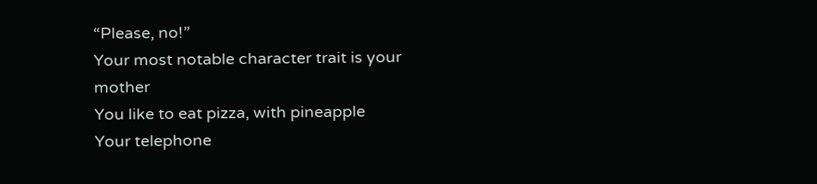“Please, no!”
Your most notable character trait is your mother
You like to eat pizza, with pineapple
Your telephone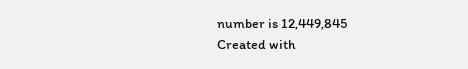number is 12,449,845
Created with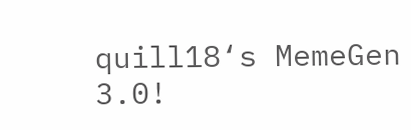quill18‘s MemeGen 3.0!